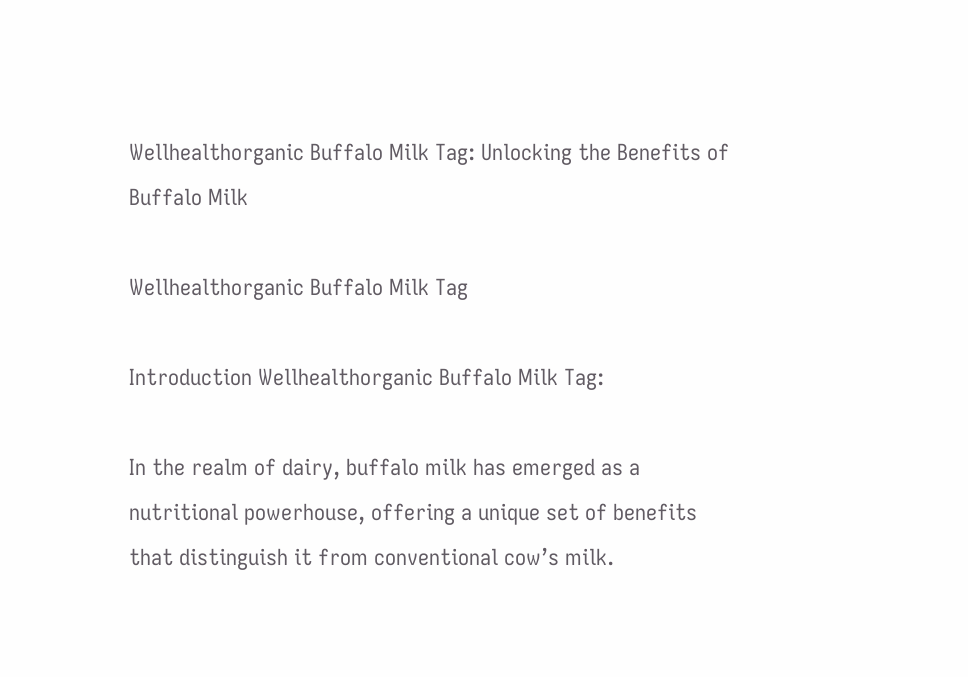Wellhealthorganic Buffalo Milk Tag: Unlocking the Benefits of Buffalo Milk

Wellhealthorganic Buffalo Milk Tag

Introduction Wellhealthorganic Buffalo Milk Tag:

In the realm of dairy, buffalo milk has emerged as a nutritional powerhouse, offering a unique set of benefits that distinguish it from conventional cow’s milk.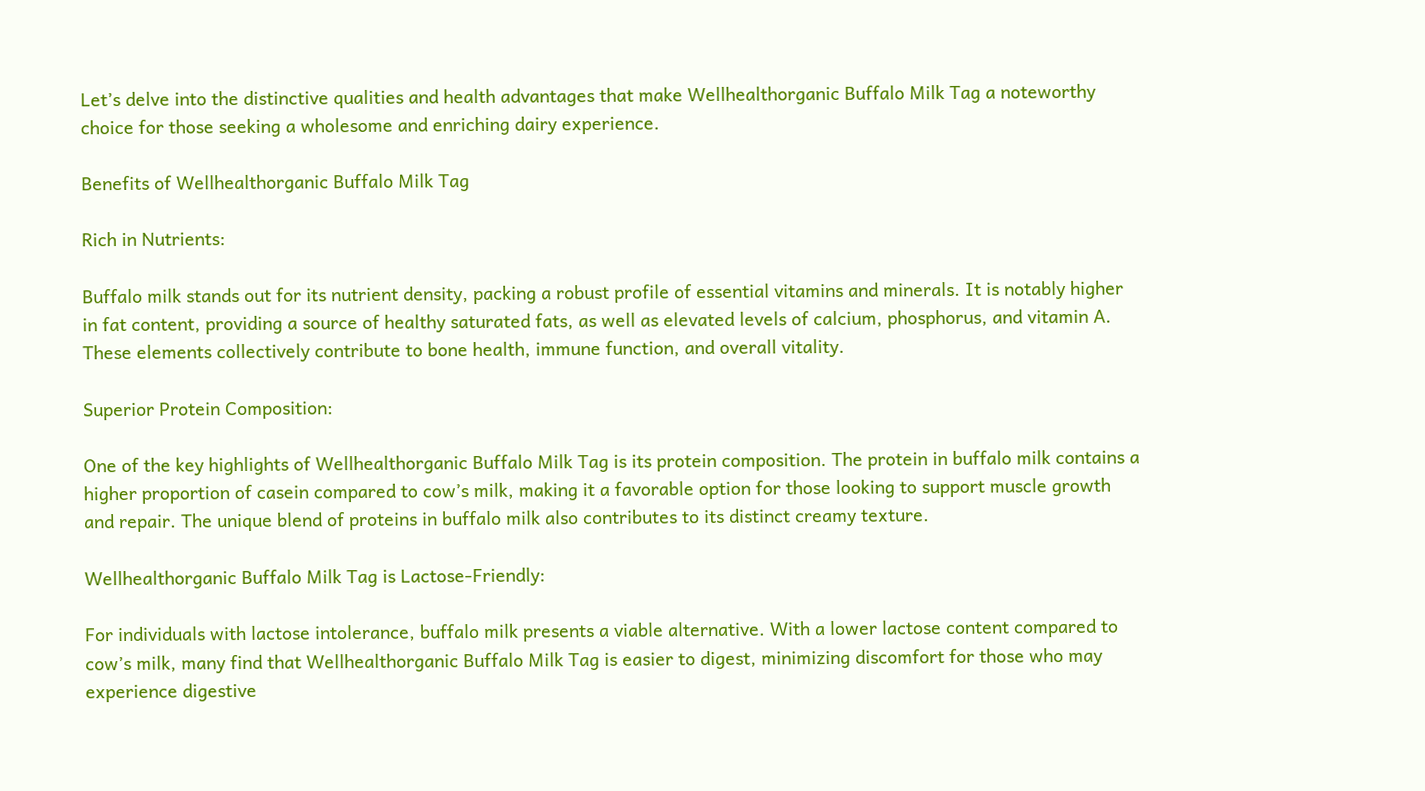Let’s delve into the distinctive qualities and health advantages that make Wellhealthorganic Buffalo Milk Tag a noteworthy choice for those seeking a wholesome and enriching dairy experience.

Benefits of Wellhealthorganic Buffalo Milk Tag

Rich in Nutrients:

Buffalo milk stands out for its nutrient density, packing a robust profile of essential vitamins and minerals. It is notably higher in fat content, providing a source of healthy saturated fats, as well as elevated levels of calcium, phosphorus, and vitamin A. These elements collectively contribute to bone health, immune function, and overall vitality.

Superior Protein Composition:

One of the key highlights of Wellhealthorganic Buffalo Milk Tag is its protein composition. The protein in buffalo milk contains a higher proportion of casein compared to cow’s milk, making it a favorable option for those looking to support muscle growth and repair. The unique blend of proteins in buffalo milk also contributes to its distinct creamy texture.

Wellhealthorganic Buffalo Milk Tag is Lactose-Friendly:

For individuals with lactose intolerance, buffalo milk presents a viable alternative. With a lower lactose content compared to cow’s milk, many find that Wellhealthorganic Buffalo Milk Tag is easier to digest, minimizing discomfort for those who may experience digestive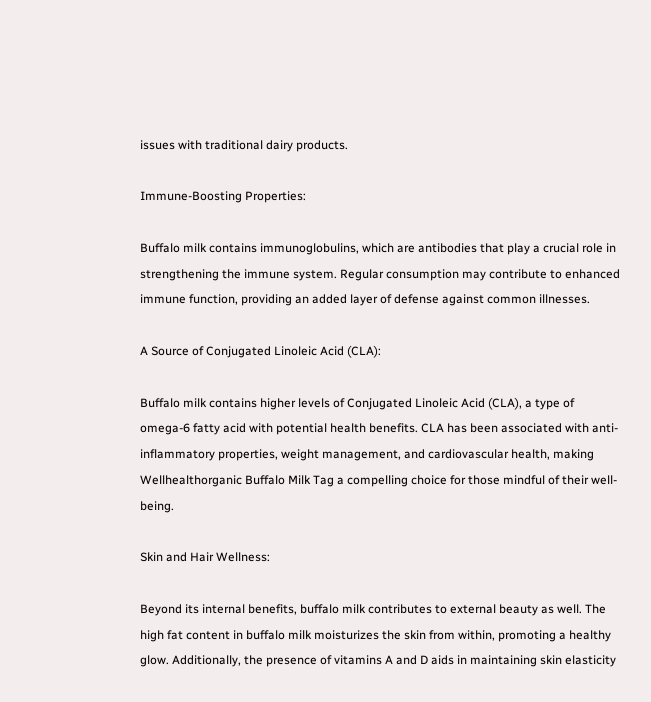issues with traditional dairy products.

Immune-Boosting Properties:

Buffalo milk contains immunoglobulins, which are antibodies that play a crucial role in strengthening the immune system. Regular consumption may contribute to enhanced immune function, providing an added layer of defense against common illnesses.

A Source of Conjugated Linoleic Acid (CLA):

Buffalo milk contains higher levels of Conjugated Linoleic Acid (CLA), a type of omega-6 fatty acid with potential health benefits. CLA has been associated with anti-inflammatory properties, weight management, and cardiovascular health, making Wellhealthorganic Buffalo Milk Tag a compelling choice for those mindful of their well-being.

Skin and Hair Wellness:

Beyond its internal benefits, buffalo milk contributes to external beauty as well. The high fat content in buffalo milk moisturizes the skin from within, promoting a healthy glow. Additionally, the presence of vitamins A and D aids in maintaining skin elasticity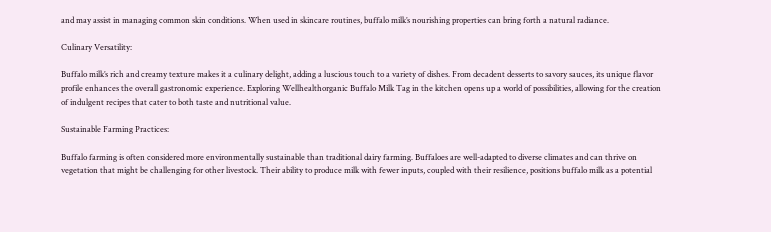and may assist in managing common skin conditions. When used in skincare routines, buffalo milk’s nourishing properties can bring forth a natural radiance.

Culinary Versatility:

Buffalo milk’s rich and creamy texture makes it a culinary delight, adding a luscious touch to a variety of dishes. From decadent desserts to savory sauces, its unique flavor profile enhances the overall gastronomic experience. Exploring Wellhealthorganic Buffalo Milk Tag in the kitchen opens up a world of possibilities, allowing for the creation of indulgent recipes that cater to both taste and nutritional value.

Sustainable Farming Practices:

Buffalo farming is often considered more environmentally sustainable than traditional dairy farming. Buffaloes are well-adapted to diverse climates and can thrive on vegetation that might be challenging for other livestock. Their ability to produce milk with fewer inputs, coupled with their resilience, positions buffalo milk as a potential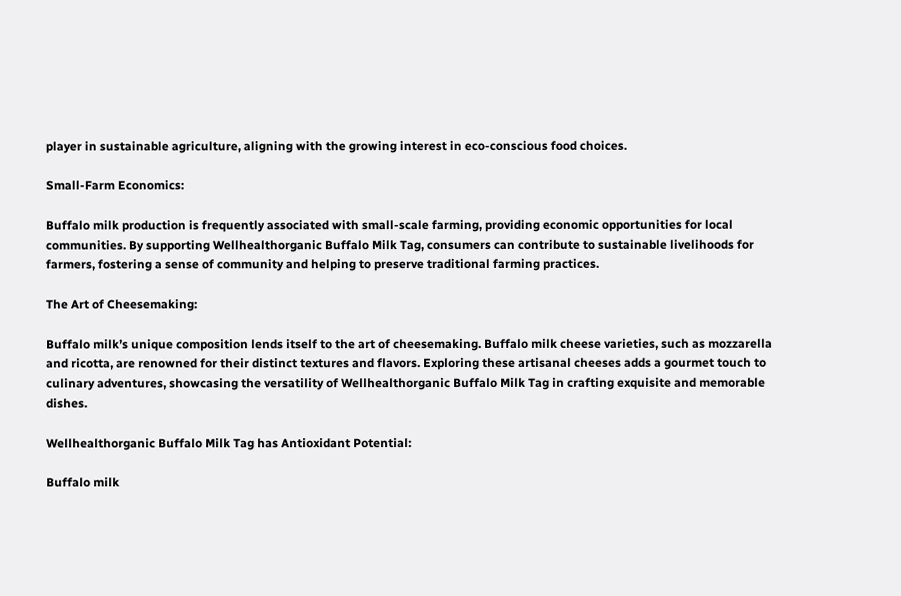player in sustainable agriculture, aligning with the growing interest in eco-conscious food choices.

Small-Farm Economics:

Buffalo milk production is frequently associated with small-scale farming, providing economic opportunities for local communities. By supporting Wellhealthorganic Buffalo Milk Tag, consumers can contribute to sustainable livelihoods for farmers, fostering a sense of community and helping to preserve traditional farming practices.

The Art of Cheesemaking:

Buffalo milk’s unique composition lends itself to the art of cheesemaking. Buffalo milk cheese varieties, such as mozzarella and ricotta, are renowned for their distinct textures and flavors. Exploring these artisanal cheeses adds a gourmet touch to culinary adventures, showcasing the versatility of Wellhealthorganic Buffalo Milk Tag in crafting exquisite and memorable dishes.

Wellhealthorganic Buffalo Milk Tag has Antioxidant Potential:

Buffalo milk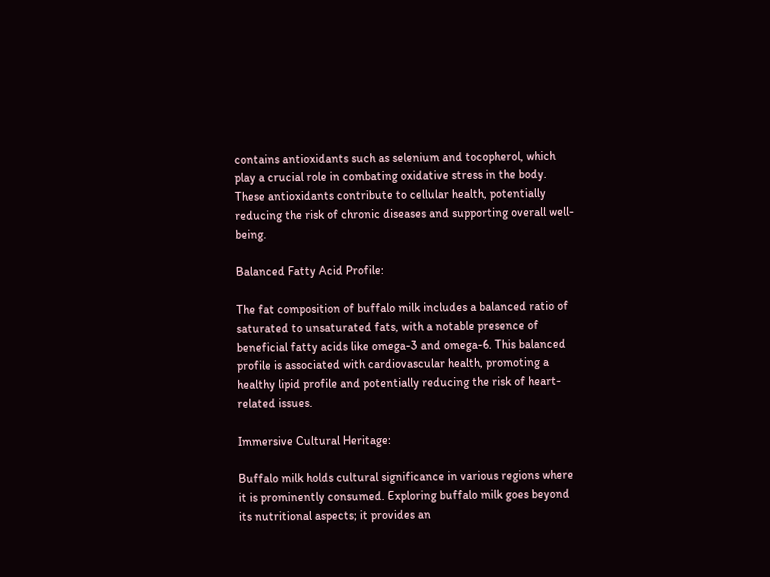contains antioxidants such as selenium and tocopherol, which play a crucial role in combating oxidative stress in the body. These antioxidants contribute to cellular health, potentially reducing the risk of chronic diseases and supporting overall well-being.

Balanced Fatty Acid Profile:

The fat composition of buffalo milk includes a balanced ratio of saturated to unsaturated fats, with a notable presence of beneficial fatty acids like omega-3 and omega-6. This balanced profile is associated with cardiovascular health, promoting a healthy lipid profile and potentially reducing the risk of heart-related issues.

Immersive Cultural Heritage:

Buffalo milk holds cultural significance in various regions where it is prominently consumed. Exploring buffalo milk goes beyond its nutritional aspects; it provides an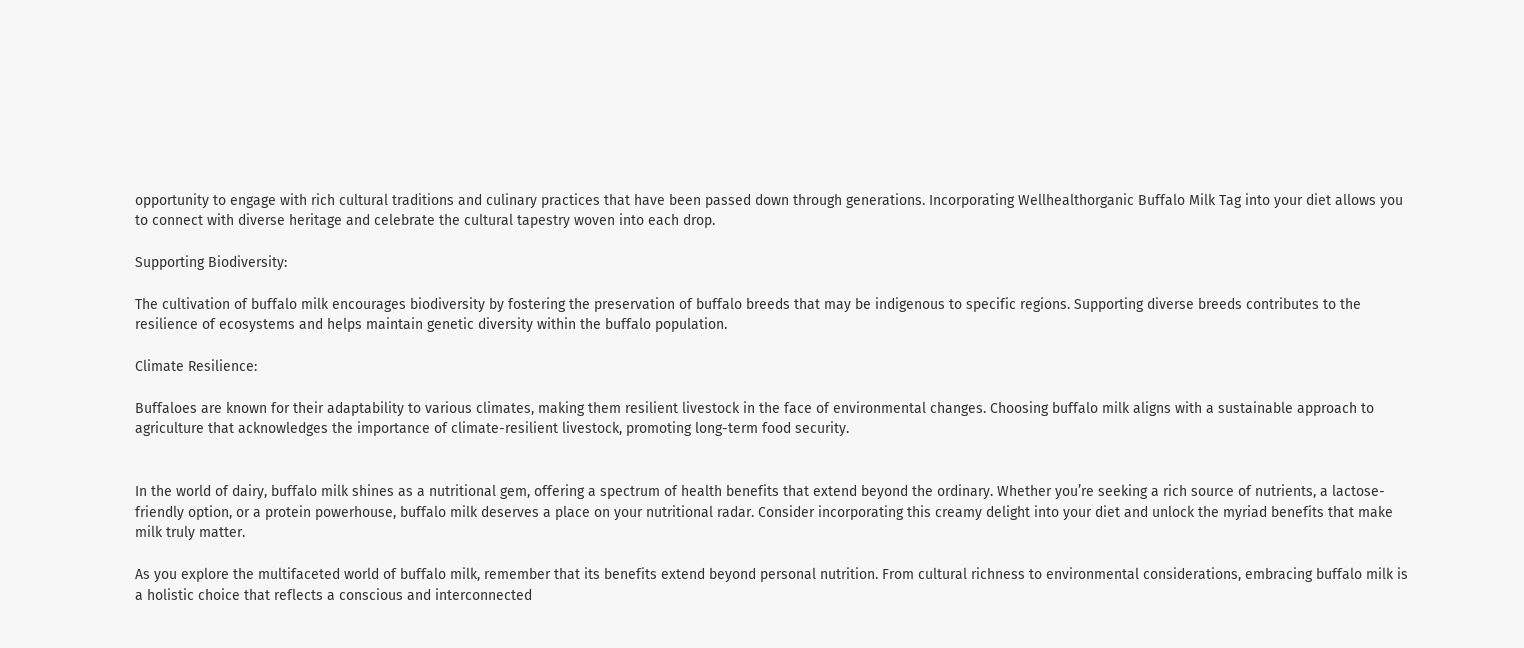opportunity to engage with rich cultural traditions and culinary practices that have been passed down through generations. Incorporating Wellhealthorganic Buffalo Milk Tag into your diet allows you to connect with diverse heritage and celebrate the cultural tapestry woven into each drop.

Supporting Biodiversity:

The cultivation of buffalo milk encourages biodiversity by fostering the preservation of buffalo breeds that may be indigenous to specific regions. Supporting diverse breeds contributes to the resilience of ecosystems and helps maintain genetic diversity within the buffalo population.

Climate Resilience:

Buffaloes are known for their adaptability to various climates, making them resilient livestock in the face of environmental changes. Choosing buffalo milk aligns with a sustainable approach to agriculture that acknowledges the importance of climate-resilient livestock, promoting long-term food security.


In the world of dairy, buffalo milk shines as a nutritional gem, offering a spectrum of health benefits that extend beyond the ordinary. Whether you’re seeking a rich source of nutrients, a lactose-friendly option, or a protein powerhouse, buffalo milk deserves a place on your nutritional radar. Consider incorporating this creamy delight into your diet and unlock the myriad benefits that make milk truly matter.

As you explore the multifaceted world of buffalo milk, remember that its benefits extend beyond personal nutrition. From cultural richness to environmental considerations, embracing buffalo milk is a holistic choice that reflects a conscious and interconnected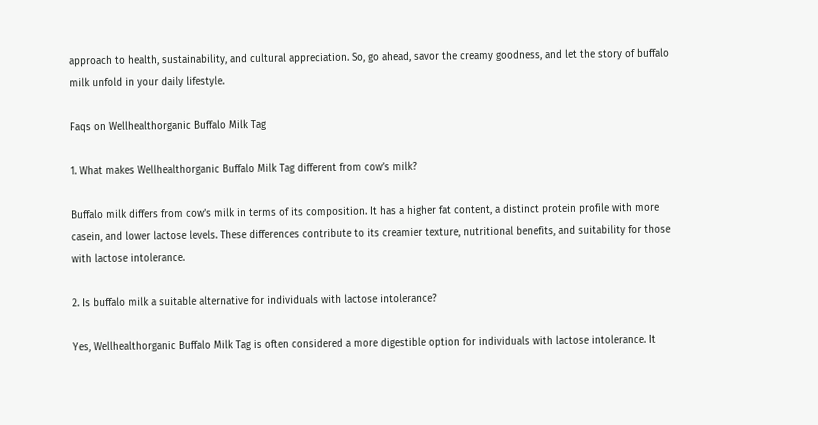approach to health, sustainability, and cultural appreciation. So, go ahead, savor the creamy goodness, and let the story of buffalo milk unfold in your daily lifestyle.

Faqs on Wellhealthorganic Buffalo Milk Tag

1. What makes Wellhealthorganic Buffalo Milk Tag different from cow’s milk?

Buffalo milk differs from cow’s milk in terms of its composition. It has a higher fat content, a distinct protein profile with more casein, and lower lactose levels. These differences contribute to its creamier texture, nutritional benefits, and suitability for those with lactose intolerance.

2. Is buffalo milk a suitable alternative for individuals with lactose intolerance?

Yes, Wellhealthorganic Buffalo Milk Tag is often considered a more digestible option for individuals with lactose intolerance. It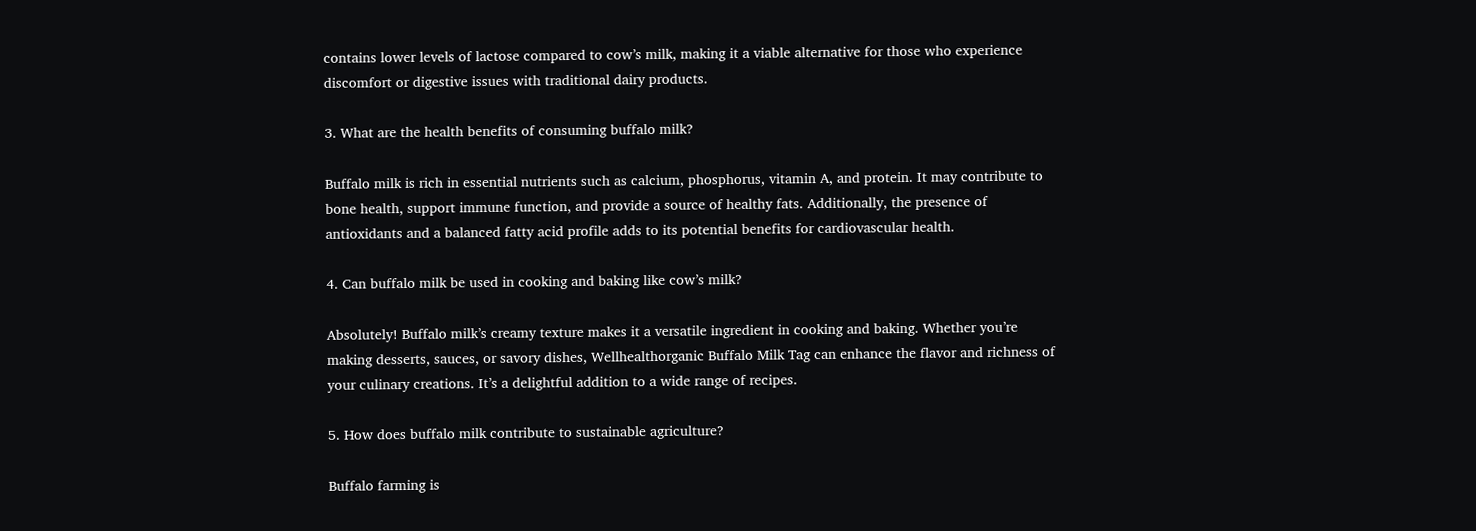contains lower levels of lactose compared to cow’s milk, making it a viable alternative for those who experience discomfort or digestive issues with traditional dairy products.

3. What are the health benefits of consuming buffalo milk?

Buffalo milk is rich in essential nutrients such as calcium, phosphorus, vitamin A, and protein. It may contribute to bone health, support immune function, and provide a source of healthy fats. Additionally, the presence of antioxidants and a balanced fatty acid profile adds to its potential benefits for cardiovascular health.

4. Can buffalo milk be used in cooking and baking like cow’s milk?

Absolutely! Buffalo milk’s creamy texture makes it a versatile ingredient in cooking and baking. Whether you’re making desserts, sauces, or savory dishes, Wellhealthorganic Buffalo Milk Tag can enhance the flavor and richness of your culinary creations. It’s a delightful addition to a wide range of recipes.

5. How does buffalo milk contribute to sustainable agriculture?

Buffalo farming is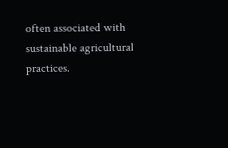often associated with sustainable agricultural practices.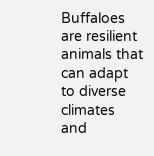Buffaloes are resilient animals that can adapt to diverse climates and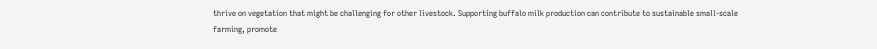thrive on vegetation that might be challenging for other livestock. Supporting buffalo milk production can contribute to sustainable small-scale farming, promote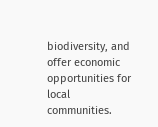biodiversity, and offer economic opportunities for local communities.